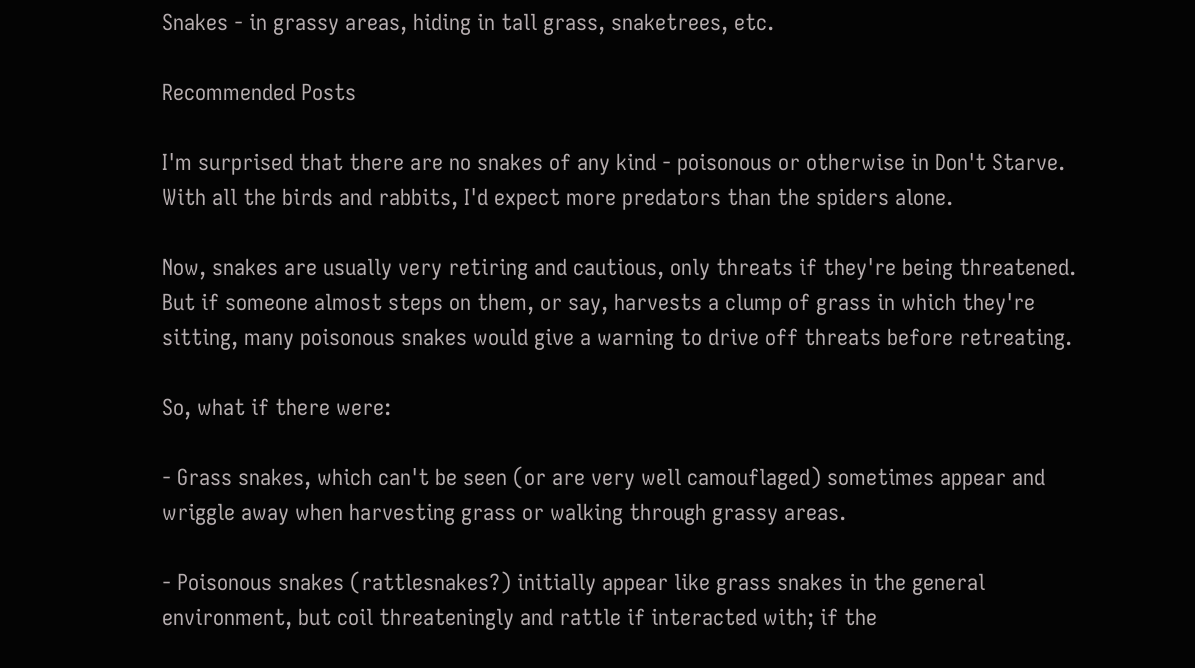Snakes - in grassy areas, hiding in tall grass, snaketrees, etc.

Recommended Posts

I'm surprised that there are no snakes of any kind - poisonous or otherwise in Don't Starve. With all the birds and rabbits, I'd expect more predators than the spiders alone.

Now, snakes are usually very retiring and cautious, only threats if they're being threatened. But if someone almost steps on them, or say, harvests a clump of grass in which they're sitting, many poisonous snakes would give a warning to drive off threats before retreating.

So, what if there were:

- Grass snakes, which can't be seen (or are very well camouflaged) sometimes appear and wriggle away when harvesting grass or walking through grassy areas.

- Poisonous snakes (rattlesnakes?) initially appear like grass snakes in the general environment, but coil threateningly and rattle if interacted with; if the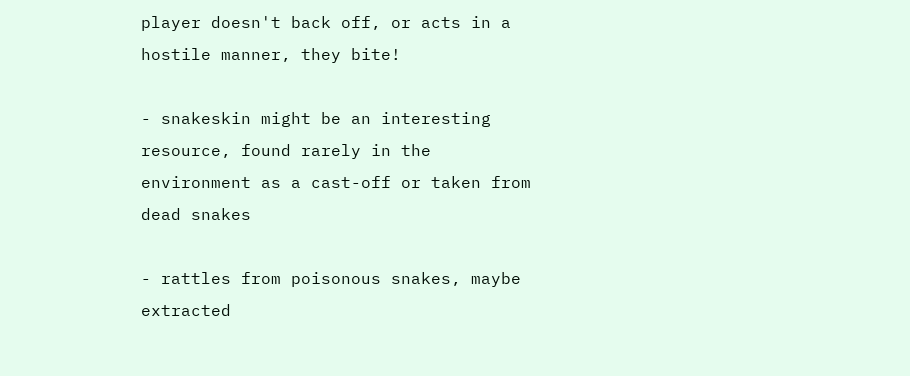player doesn't back off, or acts in a hostile manner, they bite!

- snakeskin might be an interesting resource, found rarely in the environment as a cast-off or taken from dead snakes

- rattles from poisonous snakes, maybe extracted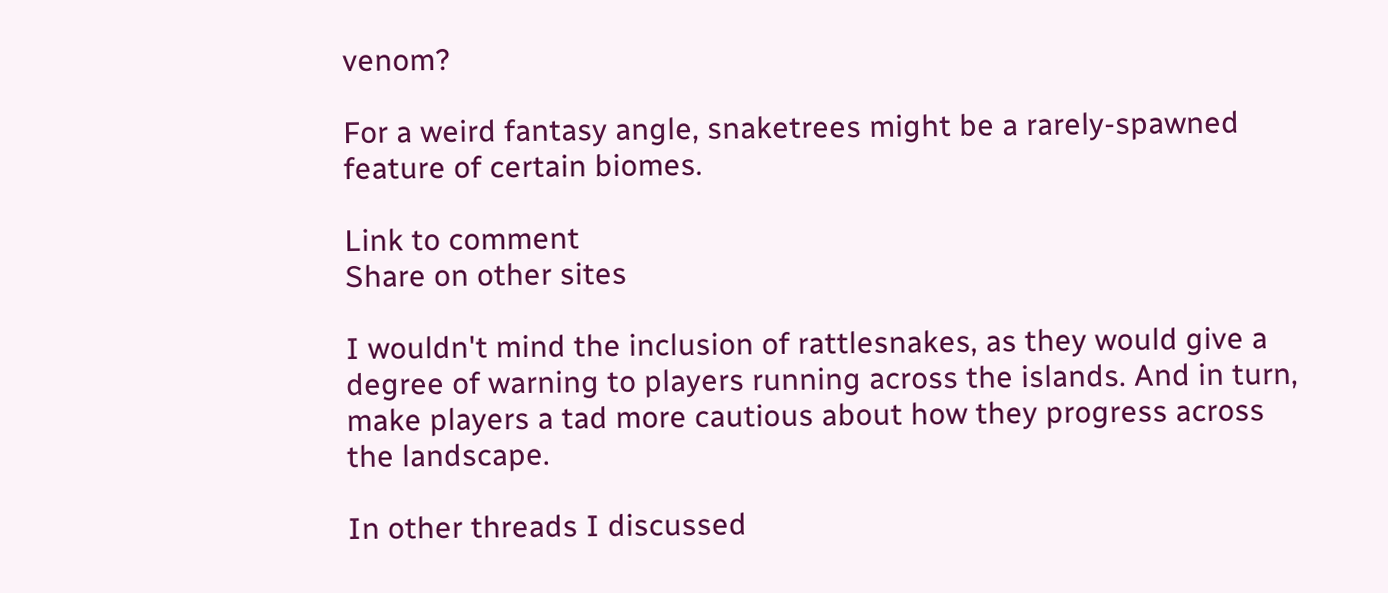venom?

For a weird fantasy angle, snaketrees might be a rarely-spawned feature of certain biomes.

Link to comment
Share on other sites

I wouldn't mind the inclusion of rattlesnakes, as they would give a degree of warning to players running across the islands. And in turn, make players a tad more cautious about how they progress across the landscape.

In other threads I discussed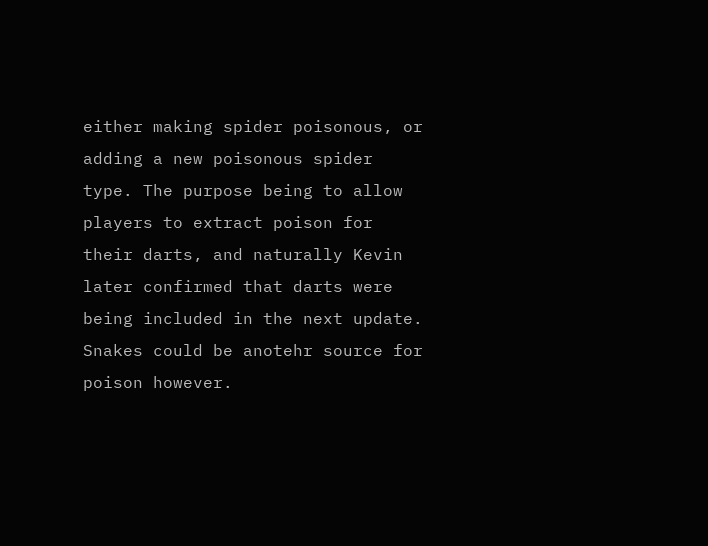either making spider poisonous, or adding a new poisonous spider type. The purpose being to allow players to extract poison for their darts, and naturally Kevin later confirmed that darts were being included in the next update. Snakes could be anotehr source for poison however.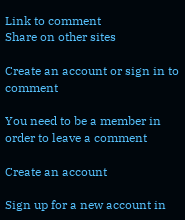Link to comment
Share on other sites

Create an account or sign in to comment

You need to be a member in order to leave a comment

Create an account

Sign up for a new account in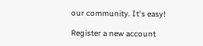our community. It's easy!

Register a new account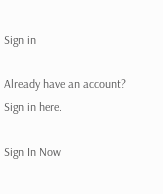Sign in

Already have an account? Sign in here.

Sign In Now